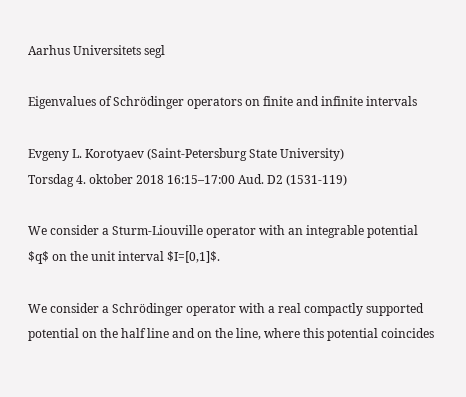Aarhus Universitets segl

Eigenvalues of Schrödinger operators on finite and infinite intervals

Evgeny L. Korotyaev (Saint-Petersburg State University)
Torsdag 4. oktober 2018 16:15–17:00 Aud. D2 (1531-119)

We consider a Sturm-Liouville operator with an integrable potential $q$ on the unit interval $I=[0,1]$.

We consider a Schrödinger operator with a real compactly supported potential on the half line and on the line, where this potential coincides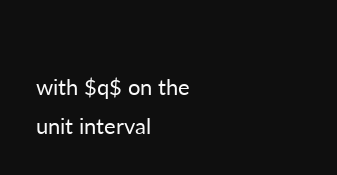with $q$ on the unit interval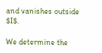and vanishes outside $I$.

We determine the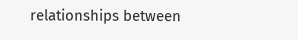relationships between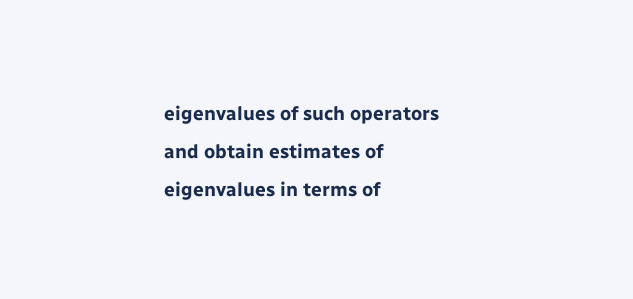eigenvalues of such operators and obtain estimates of eigenvalues in terms of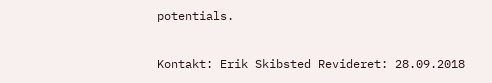potentials.

Kontakt: Erik Skibsted Revideret: 28.09.2018